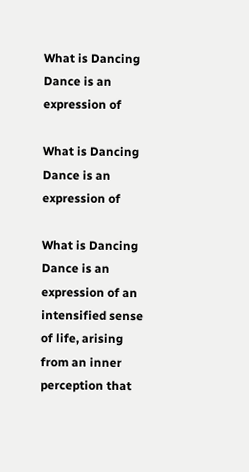What is Dancing Dance is an expression of

What is Dancing Dance is an expression of

What is Dancing Dance is an expression of an intensified sense of life, arising from an inner perception that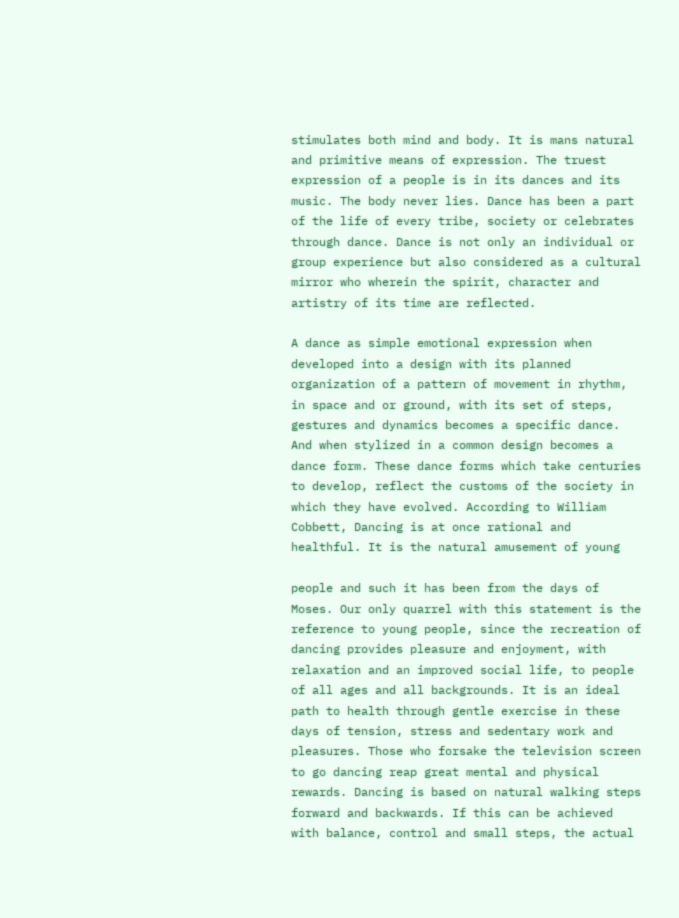stimulates both mind and body. It is mans natural and primitive means of expression. The truest expression of a people is in its dances and its music. The body never lies. Dance has been a part of the life of every tribe, society or celebrates through dance. Dance is not only an individual or group experience but also considered as a cultural mirror who wherein the spirit, character and artistry of its time are reflected.

A dance as simple emotional expression when developed into a design with its planned organization of a pattern of movement in rhythm, in space and or ground, with its set of steps, gestures and dynamics becomes a specific dance. And when stylized in a common design becomes a dance form. These dance forms which take centuries to develop, reflect the customs of the society in which they have evolved. According to William Cobbett, Dancing is at once rational and healthful. It is the natural amusement of young

people and such it has been from the days of Moses. Our only quarrel with this statement is the reference to young people, since the recreation of dancing provides pleasure and enjoyment, with relaxation and an improved social life, to people of all ages and all backgrounds. It is an ideal path to health through gentle exercise in these days of tension, stress and sedentary work and pleasures. Those who forsake the television screen to go dancing reap great mental and physical rewards. Dancing is based on natural walking steps forward and backwards. If this can be achieved with balance, control and small steps, the actual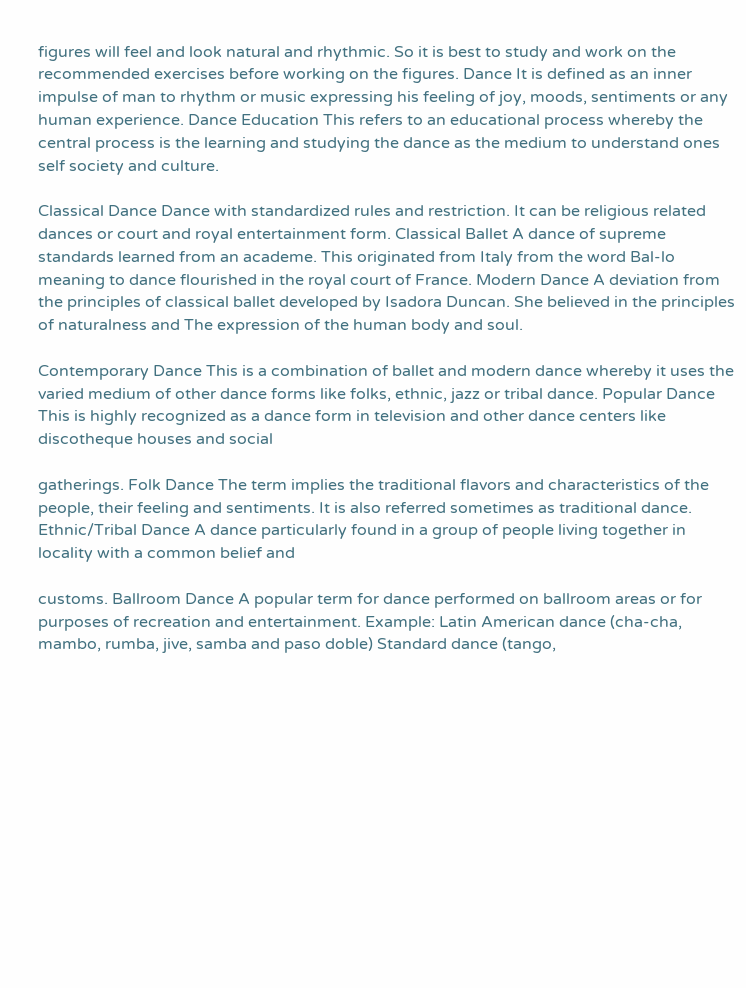figures will feel and look natural and rhythmic. So it is best to study and work on the recommended exercises before working on the figures. Dance It is defined as an inner impulse of man to rhythm or music expressing his feeling of joy, moods, sentiments or any human experience. Dance Education This refers to an educational process whereby the central process is the learning and studying the dance as the medium to understand ones self society and culture.

Classical Dance Dance with standardized rules and restriction. It can be religious related dances or court and royal entertainment form. Classical Ballet A dance of supreme standards learned from an academe. This originated from Italy from the word Bal-lo meaning to dance flourished in the royal court of France. Modern Dance A deviation from the principles of classical ballet developed by Isadora Duncan. She believed in the principles of naturalness and The expression of the human body and soul.

Contemporary Dance This is a combination of ballet and modern dance whereby it uses the varied medium of other dance forms like folks, ethnic, jazz or tribal dance. Popular Dance This is highly recognized as a dance form in television and other dance centers like discotheque houses and social

gatherings. Folk Dance The term implies the traditional flavors and characteristics of the people, their feeling and sentiments. It is also referred sometimes as traditional dance. Ethnic/Tribal Dance A dance particularly found in a group of people living together in locality with a common belief and

customs. Ballroom Dance A popular term for dance performed on ballroom areas or for purposes of recreation and entertainment. Example: Latin American dance (cha-cha, mambo, rumba, jive, samba and paso doble) Standard dance (tango,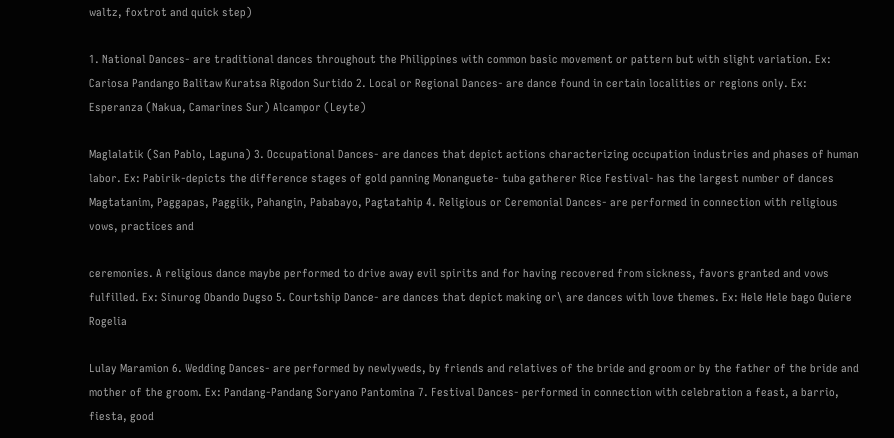waltz, foxtrot and quick step)

1. National Dances- are traditional dances throughout the Philippines with common basic movement or pattern but with slight variation. Ex: Cariosa Pandango Balitaw Kuratsa Rigodon Surtido 2. Local or Regional Dances- are dance found in certain localities or regions only. Ex: Esperanza (Nakua, Camarines Sur) Alcampor (Leyte)

Maglalatik (San Pablo, Laguna) 3. Occupational Dances- are dances that depict actions characterizing occupation industries and phases of human labor. Ex: Pabirik-depicts the difference stages of gold panning Monanguete- tuba gatherer Rice Festival- has the largest number of dances Magtatanim, Paggapas, Paggiik, Pahangin, Pababayo, Pagtatahip 4. Religious or Ceremonial Dances- are performed in connection with religious vows, practices and

ceremonies. A religious dance maybe performed to drive away evil spirits and for having recovered from sickness, favors granted and vows fulfilled. Ex: Sinurog Obando Dugso 5. Courtship Dance- are dances that depict making or\ are dances with love themes. Ex: Hele Hele bago Quiere Rogelia

Lulay Maramion 6. Wedding Dances- are performed by newlyweds, by friends and relatives of the bride and groom or by the father of the bride and mother of the groom. Ex: Pandang-Pandang Soryano Pantomina 7. Festival Dances- performed in connection with celebration a feast, a barrio, fiesta, good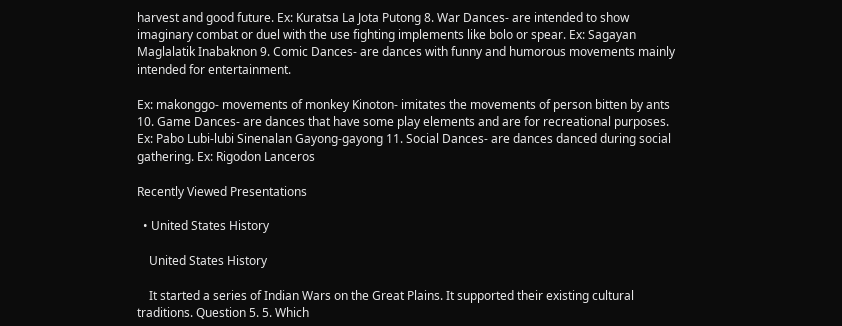harvest and good future. Ex: Kuratsa La Jota Putong 8. War Dances- are intended to show imaginary combat or duel with the use fighting implements like bolo or spear. Ex: Sagayan Maglalatik Inabaknon 9. Comic Dances- are dances with funny and humorous movements mainly intended for entertainment.

Ex: makonggo- movements of monkey Kinoton- imitates the movements of person bitten by ants 10. Game Dances- are dances that have some play elements and are for recreational purposes. Ex: Pabo Lubi-lubi Sinenalan Gayong-gayong 11. Social Dances- are dances danced during social gathering. Ex: Rigodon Lanceros

Recently Viewed Presentations

  • United States History

    United States History

    It started a series of Indian Wars on the Great Plains. It supported their existing cultural traditions. Question 5. 5. Which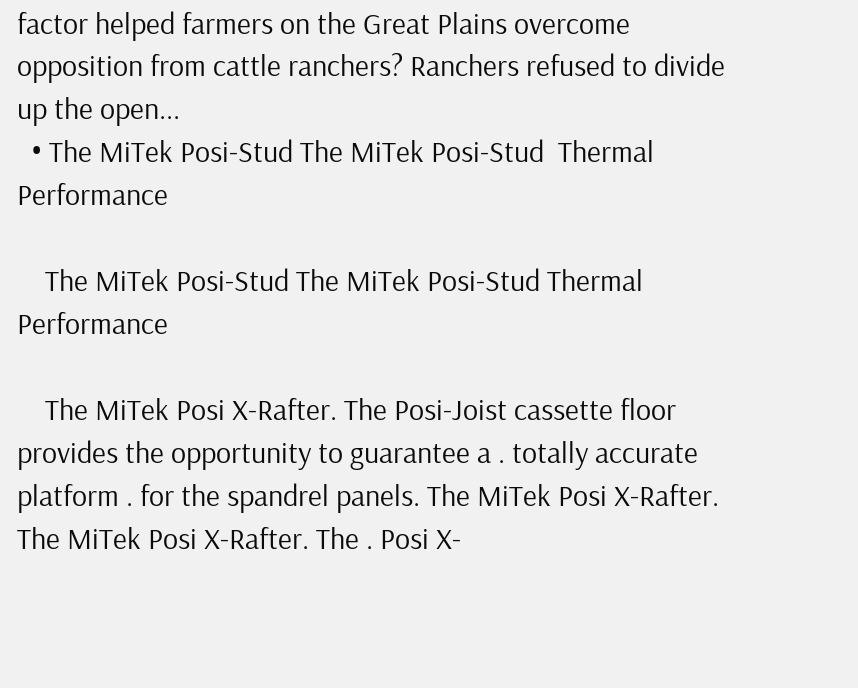factor helped farmers on the Great Plains overcome opposition from cattle ranchers? Ranchers refused to divide up the open...
  • The MiTek Posi-Stud The MiTek Posi-Stud  Thermal Performance

    The MiTek Posi-Stud The MiTek Posi-Stud Thermal Performance

    The MiTek Posi X-Rafter. The Posi-Joist cassette floor provides the opportunity to guarantee a . totally accurate platform . for the spandrel panels. The MiTek Posi X-Rafter. The MiTek Posi X-Rafter. The . Posi X-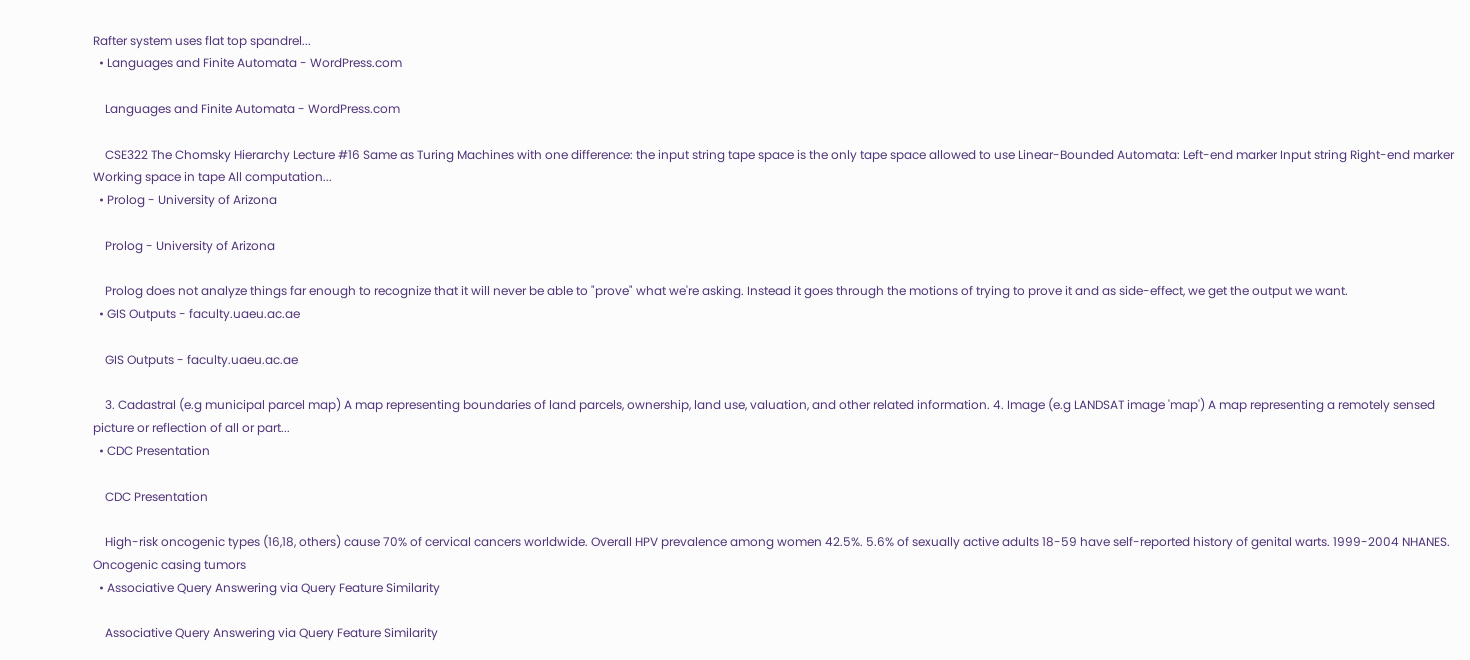Rafter system uses flat top spandrel...
  • Languages and Finite Automata - WordPress.com

    Languages and Finite Automata - WordPress.com

    CSE322 The Chomsky Hierarchy Lecture #16 Same as Turing Machines with one difference: the input string tape space is the only tape space allowed to use Linear-Bounded Automata: Left-end marker Input string Right-end marker Working space in tape All computation...
  • Prolog - University of Arizona

    Prolog - University of Arizona

    Prolog does not analyze things far enough to recognize that it will never be able to "prove" what we're asking. Instead it goes through the motions of trying to prove it and as side-effect, we get the output we want.
  • GIS Outputs - faculty.uaeu.ac.ae

    GIS Outputs - faculty.uaeu.ac.ae

    3. Cadastral (e.g municipal parcel map) A map representing boundaries of land parcels, ownership, land use, valuation, and other related information. 4. Image (e.g LANDSAT image 'map') A map representing a remotely sensed picture or reflection of all or part...
  • CDC Presentation

    CDC Presentation

    High-risk oncogenic types (16,18, others) cause 70% of cervical cancers worldwide. Overall HPV prevalence among women 42.5%. 5.6% of sexually active adults 18-59 have self-reported history of genital warts. 1999-2004 NHANES. Oncogenic casing tumors
  • Associative Query Answering via Query Feature Similarity

    Associative Query Answering via Query Feature Similarity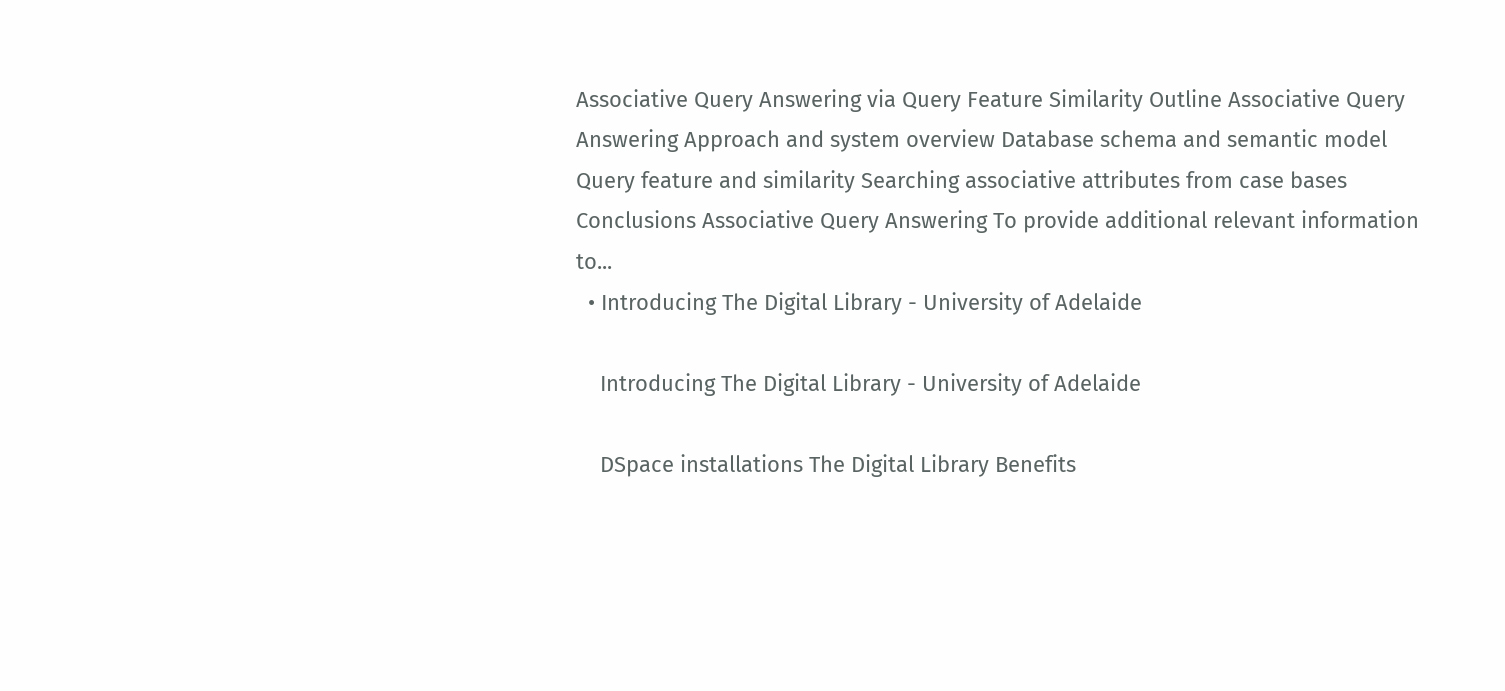Associative Query Answering via Query Feature Similarity Outline Associative Query Answering Approach and system overview Database schema and semantic model Query feature and similarity Searching associative attributes from case bases Conclusions Associative Query Answering To provide additional relevant information to...
  • Introducing The Digital Library - University of Adelaide

    Introducing The Digital Library - University of Adelaide

    DSpace installations The Digital Library Benefits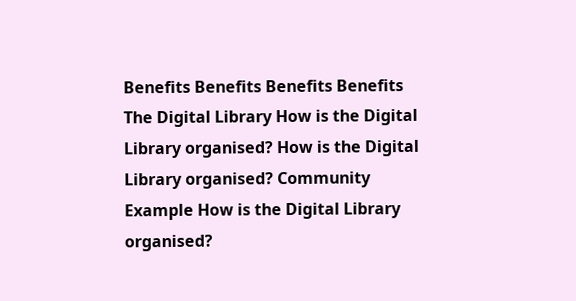Benefits Benefits Benefits Benefits The Digital Library How is the Digital Library organised? How is the Digital Library organised? Community Example How is the Digital Library organised?